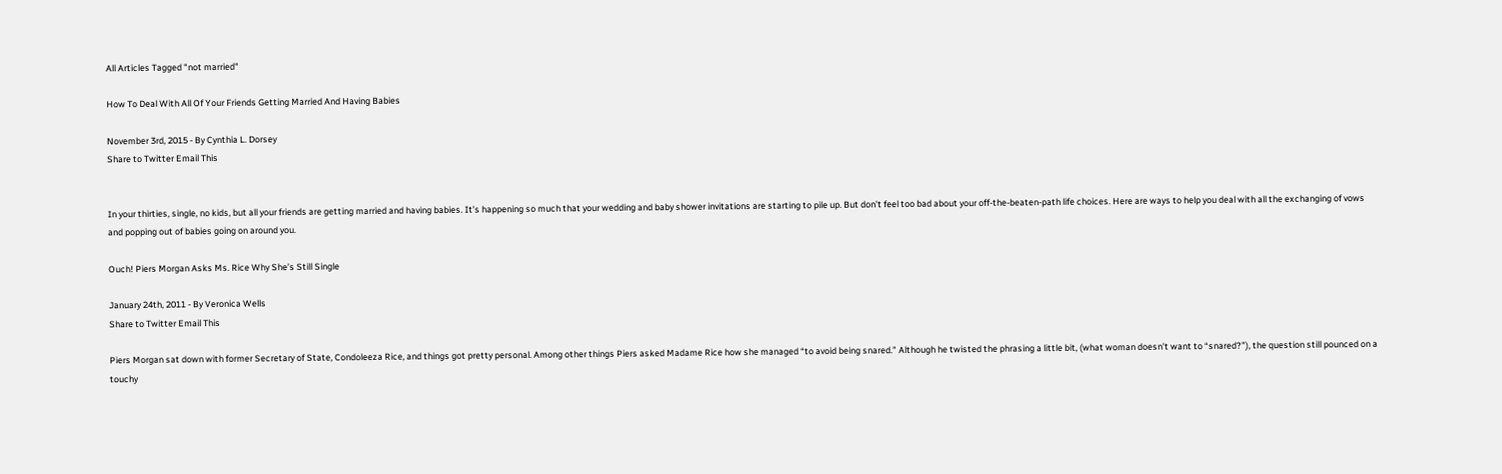All Articles Tagged "not married"

How To Deal With All Of Your Friends Getting Married And Having Babies

November 3rd, 2015 - By Cynthia L. Dorsey
Share to Twitter Email This


In your thirties, single, no kids, but all your friends are getting married and having babies. It’s happening so much that your wedding and baby shower invitations are starting to pile up. But don’t feel too bad about your off-the-beaten-path life choices. Here are ways to help you deal with all the exchanging of vows and popping out of babies going on around you.

Ouch! Piers Morgan Asks Ms. Rice Why She’s Still Single

January 24th, 2011 - By Veronica Wells
Share to Twitter Email This

Piers Morgan sat down with former Secretary of State, Condoleeza Rice, and things got pretty personal. Among other things Piers asked Madame Rice how she managed “to avoid being snared.” Although he twisted the phrasing a little bit, (what woman doesn’t want to “snared?”), the question still pounced on a touchy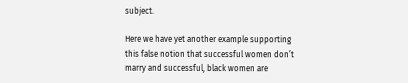subject.

Here we have yet another example supporting this false notion that successful women don’t marry and successful, black women are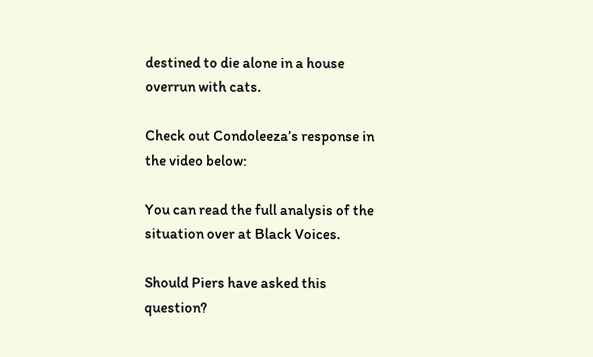destined to die alone in a house overrun with cats.

Check out Condoleeza’s response in the video below:

You can read the full analysis of the situation over at Black Voices.

Should Piers have asked this question?